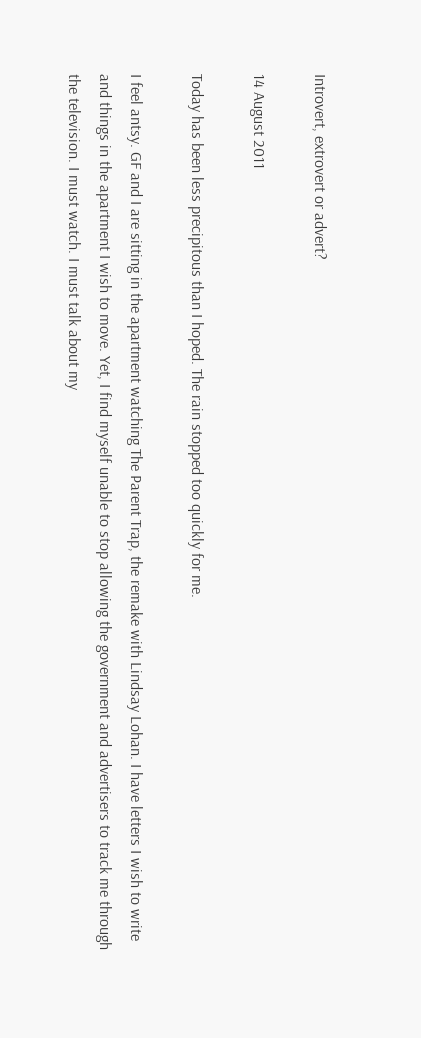Introvert, extrovert or advert?

14 August 2011

Today has been less precipitous than I hoped. The rain stopped too quickly for me.

I feel antsy. GF and I are sitting in the apartment watching The Parent Trap, the remake with Lindsay Lohan. I have letters I wish to write and things in the apartment I wish to move. Yet, I find myself unable to stop allowing the government and advertisers to track me through the television. I must watch. I must talk about my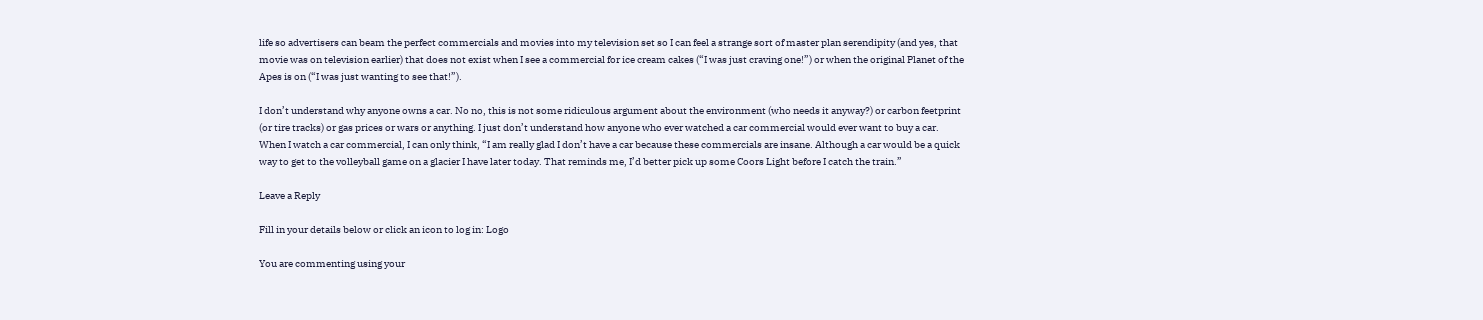life so advertisers can beam the perfect commercials and movies into my television set so I can feel a strange sort of master plan serendipity (and yes, that movie was on television earlier) that does not exist when I see a commercial for ice cream cakes (“I was just craving one!”) or when the original Planet of the Apes is on (“I was just wanting to see that!”).

I don’t understand why anyone owns a car. No no, this is not some ridiculous argument about the environment (who needs it anyway?) or carbon feetprint (or tire tracks) or gas prices or wars or anything. I just don’t understand how anyone who ever watched a car commercial would ever want to buy a car. When I watch a car commercial, I can only think, “I am really glad I don’t have a car because these commercials are insane. Although a car would be a quick way to get to the volleyball game on a glacier I have later today. That reminds me, I’d better pick up some Coors Light before I catch the train.”

Leave a Reply

Fill in your details below or click an icon to log in: Logo

You are commenting using your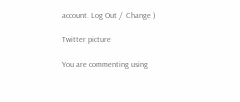account. Log Out /  Change )

Twitter picture

You are commenting using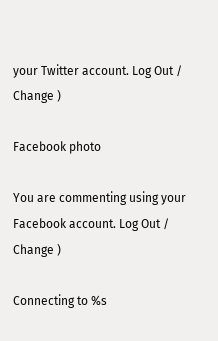your Twitter account. Log Out /  Change )

Facebook photo

You are commenting using your Facebook account. Log Out /  Change )

Connecting to %s